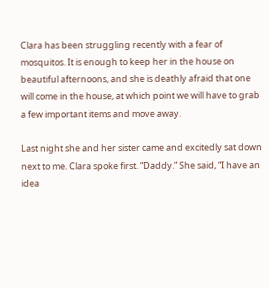Clara has been struggling recently with a fear of mosquitos. It is enough to keep her in the house on beautiful afternoons, and she is deathly afraid that one will come in the house, at which point we will have to grab a few important items and move away.

Last night she and her sister came and excitedly sat down next to me. Clara spoke first. “Daddy.” She said, “I have an idea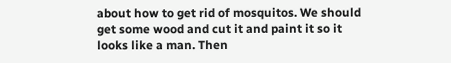about how to get rid of mosquitos. We should get some wood and cut it and paint it so it looks like a man. Then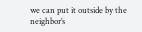we can put it outside by the neighbor’s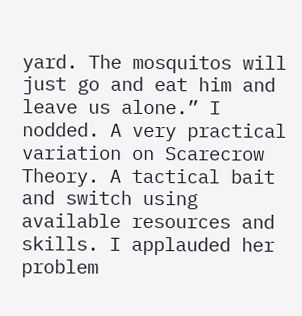yard. The mosquitos will just go and eat him and leave us alone.” I nodded. A very practical variation on Scarecrow Theory. A tactical bait and switch using available resources and skills. I applauded her problem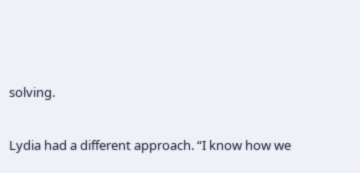solving.

Lydia had a different approach. “I know how we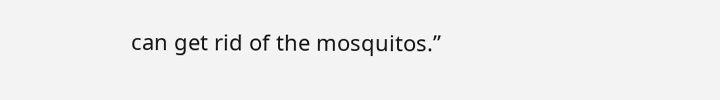can get rid of the mosquitos.”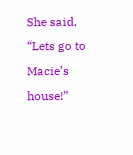She said, “Lets go to Macie’s house!”